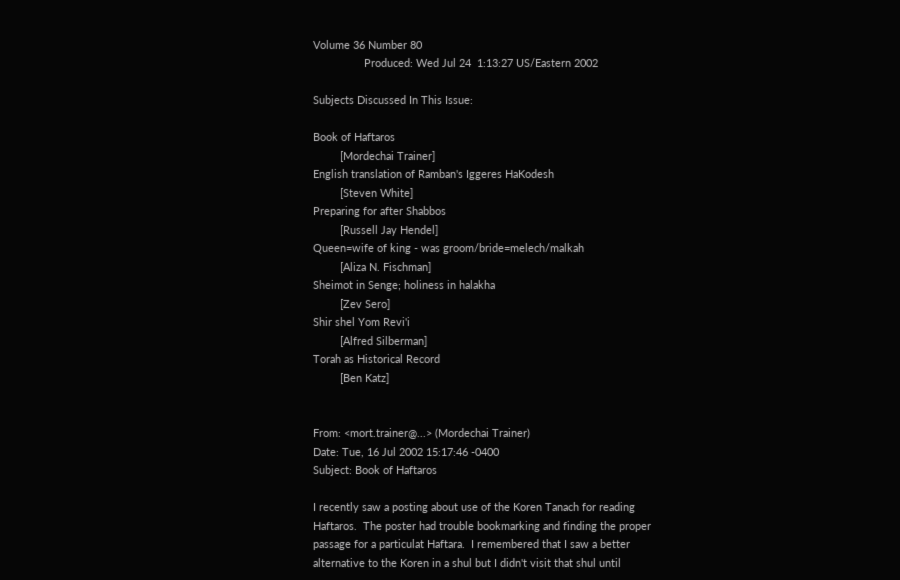Volume 36 Number 80
                 Produced: Wed Jul 24  1:13:27 US/Eastern 2002

Subjects Discussed In This Issue:

Book of Haftaros
         [Mordechai Trainer]
English translation of Ramban's Iggeres HaKodesh
         [Steven White]
Preparing for after Shabbos
         [Russell Jay Hendel]
Queen=wife of king - was groom/bride=melech/malkah
         [Aliza N. Fischman]
Sheimot in Senge; holiness in halakha
         [Zev Sero]
Shir shel Yom Revi'i
         [Alfred Silberman]
Torah as Historical Record
         [Ben Katz]


From: <mort.trainer@...> (Mordechai Trainer)
Date: Tue, 16 Jul 2002 15:17:46 -0400
Subject: Book of Haftaros

I recently saw a posting about use of the Koren Tanach for reading
Haftaros.  The poster had trouble bookmarking and finding the proper
passage for a particulat Haftara.  I remembered that I saw a better
alternative to the Koren in a shul but I didn't visit that shul until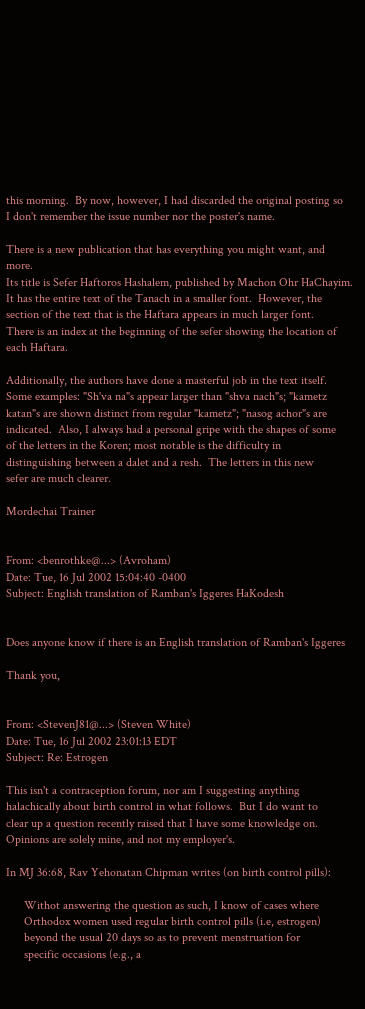this morning.  By now, however, I had discarded the original posting so
I don't remember the issue number nor the poster's name.

There is a new publication that has everything you might want, and more.
Its title is Sefer Haftoros Hashalem, published by Machon Ohr HaChayim.
It has the entire text of the Tanach in a smaller font.  However, the
section of the text that is the Haftara appears in much larger font.
There is an index at the beginning of the sefer showing the location of
each Haftara.

Additionally, the authors have done a masterful job in the text itself.
Some examples: "Sh'va na"s appear larger than "shva nach"s; "kametz
katan"s are shown distinct from regular "kametz"; "nasog achor"s are
indicated.  Also, I always had a personal gripe with the shapes of some
of the letters in the Koren; most notable is the difficulty in
distinguishing between a dalet and a resh.  The letters in this new
sefer are much clearer.

Mordechai Trainer


From: <benrothke@...> (Avroham)
Date: Tue, 16 Jul 2002 15:04:40 -0400
Subject: English translation of Ramban's Iggeres HaKodesh


Does anyone know if there is an English translation of Ramban's Iggeres

Thank you,


From: <StevenJ81@...> (Steven White)
Date: Tue, 16 Jul 2002 23:01:13 EDT
Subject: Re: Estrogen

This isn't a contraception forum, nor am I suggesting anything
halachically about birth control in what follows.  But I do want to
clear up a question recently raised that I have some knowledge on.
Opinions are solely mine, and not my employer's.

In MJ 36:68, Rav Yehonatan Chipman writes (on birth control pills):

      Withot answering the question as such, I know of cases where
      Orthodox women used regular birth control pills (i.e, estrogen)
      beyond the usual 20 days so as to prevent menstruation for
      specific occasions (e.g., a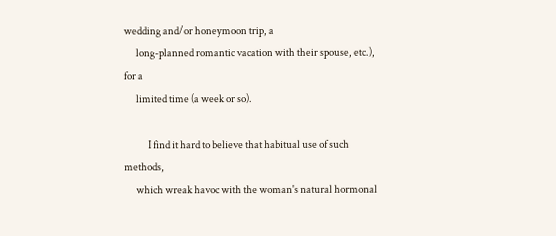wedding and/or honeymoon trip, a
      long-planned romantic vacation with their spouse, etc.), for a
      limited time (a week or so).

            I find it hard to believe that habitual use of such methods,
      which wreak havoc with the woman's natural hormonal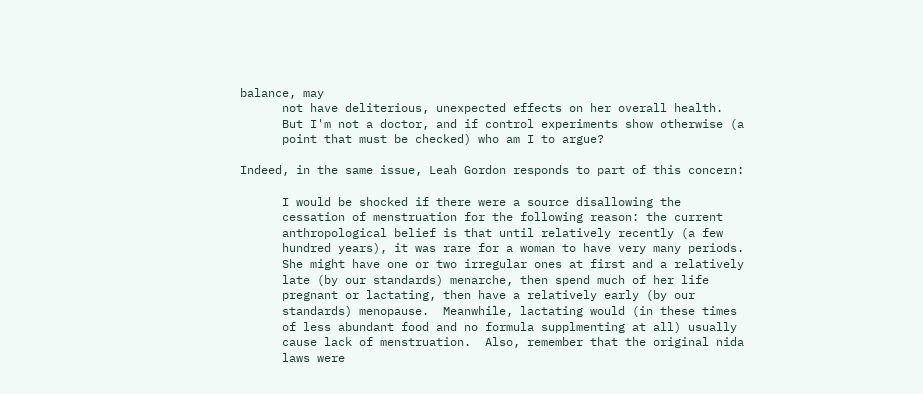balance, may
      not have deliterious, unexpected effects on her overall health.
      But I'm not a doctor, and if control experiments show otherwise (a
      point that must be checked) who am I to argue?

Indeed, in the same issue, Leah Gordon responds to part of this concern:

      I would be shocked if there were a source disallowing the
      cessation of menstruation for the following reason: the current
      anthropological belief is that until relatively recently (a few
      hundred years), it was rare for a woman to have very many periods.
      She might have one or two irregular ones at first and a relatively
      late (by our standards) menarche, then spend much of her life
      pregnant or lactating, then have a relatively early (by our
      standards) menopause.  Meanwhile, lactating would (in these times
      of less abundant food and no formula supplmenting at all) usually
      cause lack of menstruation.  Also, remember that the original nida
      laws were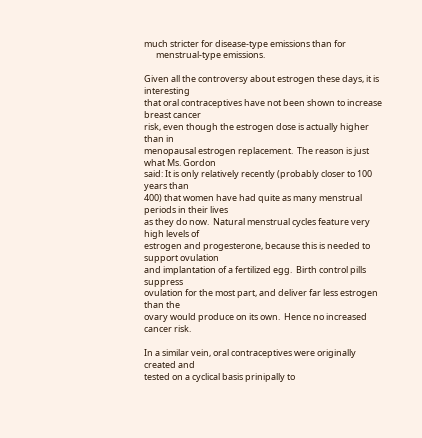much stricter for disease-type emissions than for
      menstrual-type emissions.

Given all the controversy about estrogen these days, it is interesting
that oral contraceptives have not been shown to increase breast cancer
risk, even though the estrogen dose is actually higher than in
menopausal estrogen replacement.  The reason is just what Ms. Gordon
said: It is only relatively recently (probably closer to 100 years than
400) that women have had quite as many menstrual periods in their lives
as they do now.  Natural menstrual cycles feature very high levels of
estrogen and progesterone, because this is needed to support ovulation
and implantation of a fertilized egg.  Birth control pills suppress
ovulation for the most part, and deliver far less estrogen than the
ovary would produce on its own.  Hence no increased cancer risk.

In a similar vein, oral contraceptives were originally created and
tested on a cyclical basis prinipally to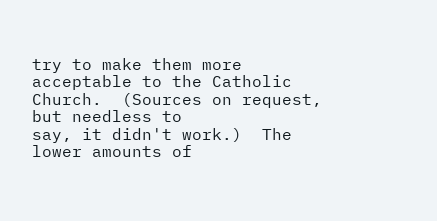try to make them more
acceptable to the Catholic Church.  (Sources on request, but needless to
say, it didn't work.)  The lower amounts of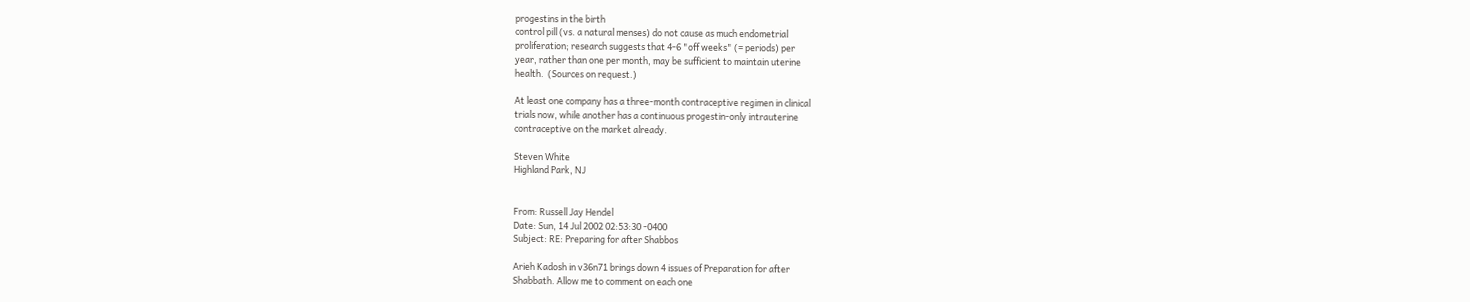progestins in the birth
control pill (vs. a natural menses) do not cause as much endometrial
proliferation; research suggests that 4-6 "off weeks" (= periods) per
year, rather than one per month, may be sufficient to maintain uterine
health.  (Sources on request.)

At least one company has a three-month contraceptive regimen in clinical
trials now, while another has a continuous progestin-only intrauterine
contraceptive on the market already.

Steven White
Highland Park, NJ


From: Russell Jay Hendel
Date: Sun, 14 Jul 2002 02:53:30 -0400
Subject: RE: Preparing for after Shabbos

Arieh Kadosh in v36n71 brings down 4 issues of Preparation for after
Shabbath. Allow me to comment on each one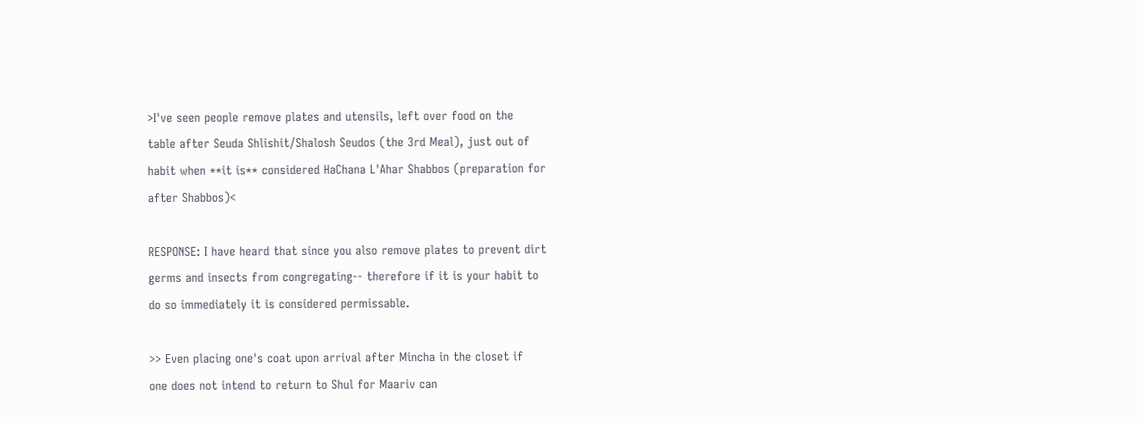>I've seen people remove plates and utensils, left over food on the
table after Seuda Shlishit/Shalosh Seudos (the 3rd Meal), just out of
habit when **it is** considered HaChana L'Ahar Shabbos (preparation for
after Shabbos)<

RESPONSE: I have heard that since you also remove plates to prevent dirt
germs and insects from congregating-- therefore if it is your habit to
do so immediately it is considered permissable.

>> Even placing one's coat upon arrival after Mincha in the closet if
one does not intend to return to Shul for Maariv can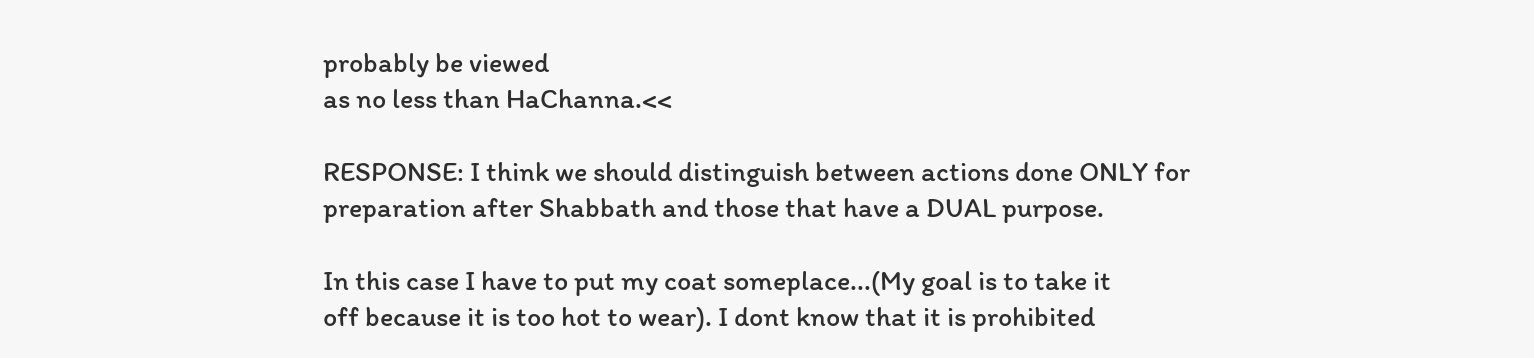probably be viewed
as no less than HaChanna.<<

RESPONSE: I think we should distinguish between actions done ONLY for
preparation after Shabbath and those that have a DUAL purpose.

In this case I have to put my coat someplace...(My goal is to take it
off because it is too hot to wear). I dont know that it is prohibited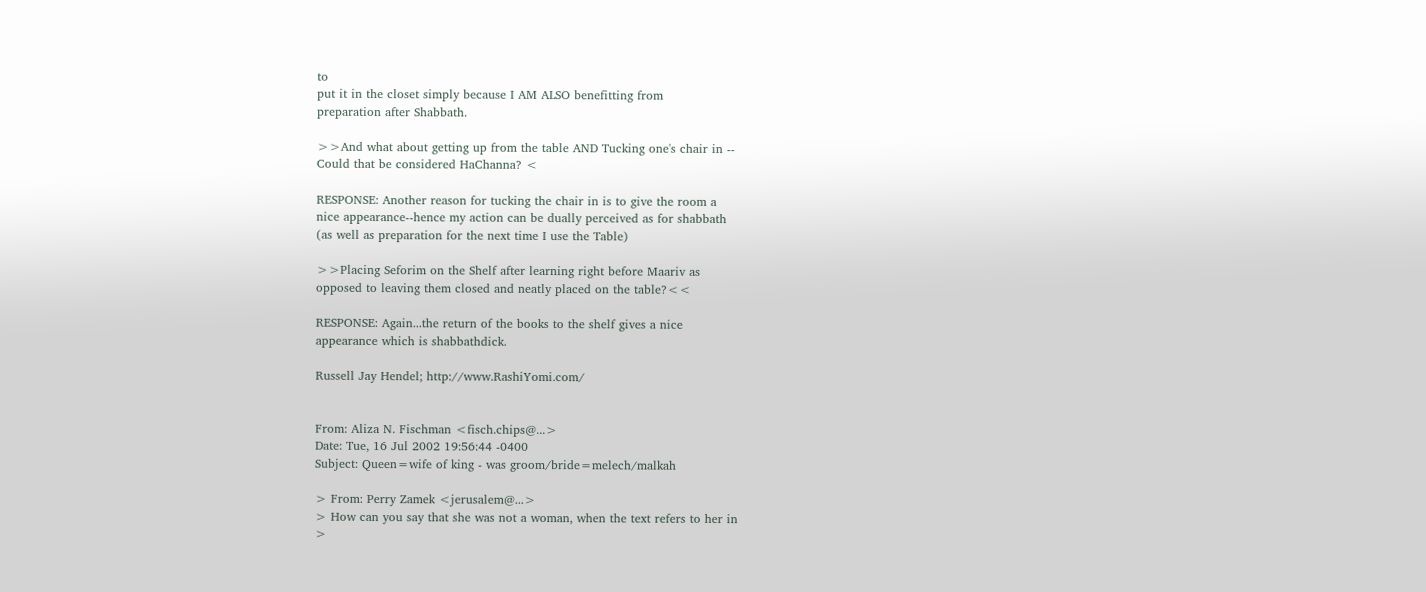to
put it in the closet simply because I AM ALSO benefitting from
preparation after Shabbath.

>>And what about getting up from the table AND Tucking one's chair in --
Could that be considered HaChanna? <

RESPONSE: Another reason for tucking the chair in is to give the room a
nice appearance--hence my action can be dually perceived as for shabbath
(as well as preparation for the next time I use the Table)

>>Placing Seforim on the Shelf after learning right before Maariv as
opposed to leaving them closed and neatly placed on the table?<<

RESPONSE: Again...the return of the books to the shelf gives a nice
appearance which is shabbathdick.

Russell Jay Hendel; http://www.RashiYomi.com/


From: Aliza N. Fischman <fisch.chips@...>
Date: Tue, 16 Jul 2002 19:56:44 -0400
Subject: Queen=wife of king - was groom/bride=melech/malkah

> From: Perry Zamek <jerusalem@...>
> How can you say that she was not a woman, when the text refers to her in
>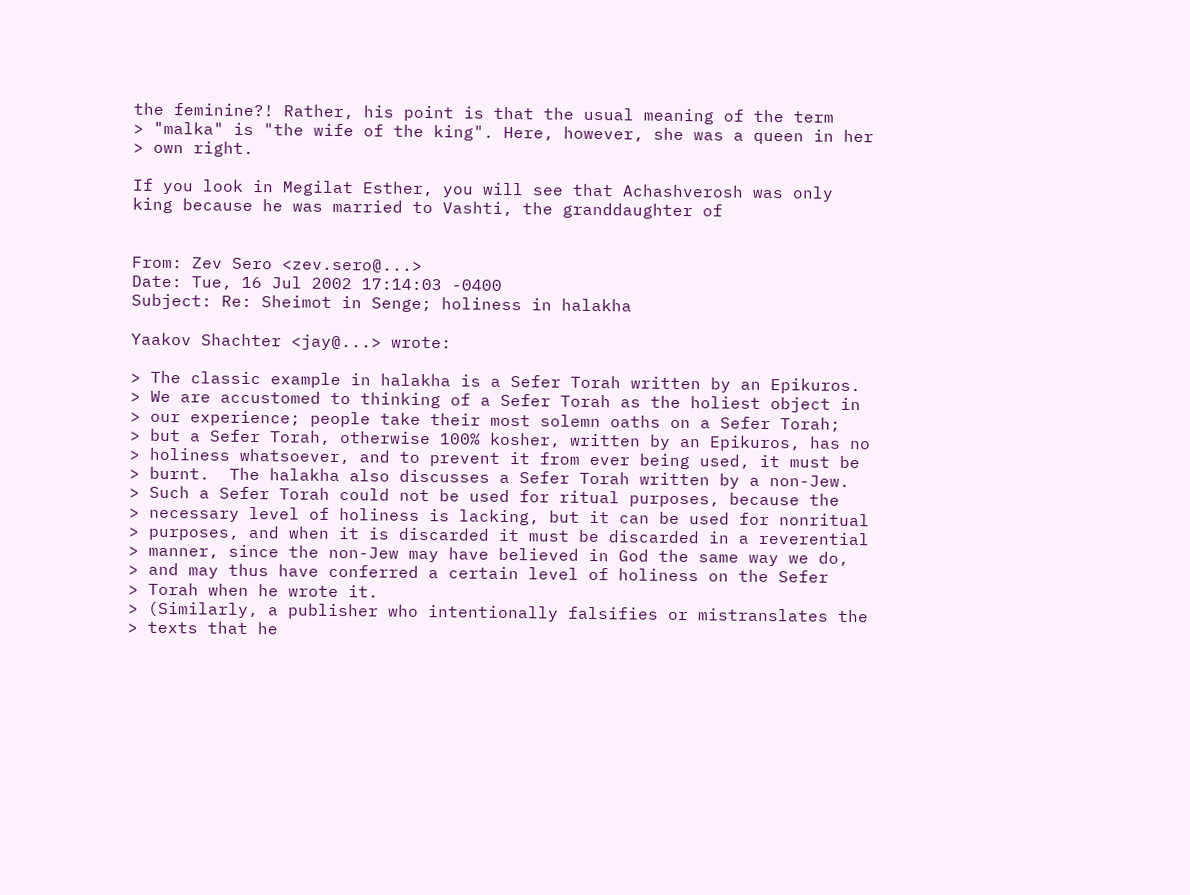the feminine?! Rather, his point is that the usual meaning of the term
> "malka" is "the wife of the king". Here, however, she was a queen in her
> own right.

If you look in Megilat Esther, you will see that Achashverosh was only
king because he was married to Vashti, the granddaughter of


From: Zev Sero <zev.sero@...>
Date: Tue, 16 Jul 2002 17:14:03 -0400
Subject: Re: Sheimot in Senge; holiness in halakha

Yaakov Shachter <jay@...> wrote:

> The classic example in halakha is a Sefer Torah written by an Epikuros.
> We are accustomed to thinking of a Sefer Torah as the holiest object in
> our experience; people take their most solemn oaths on a Sefer Torah;
> but a Sefer Torah, otherwise 100% kosher, written by an Epikuros, has no
> holiness whatsoever, and to prevent it from ever being used, it must be
> burnt.  The halakha also discusses a Sefer Torah written by a non-Jew.
> Such a Sefer Torah could not be used for ritual purposes, because the
> necessary level of holiness is lacking, but it can be used for nonritual
> purposes, and when it is discarded it must be discarded in a reverential
> manner, since the non-Jew may have believed in God the same way we do,
> and may thus have conferred a certain level of holiness on the Sefer
> Torah when he wrote it.
> (Similarly, a publisher who intentionally falsifies or mistranslates the
> texts that he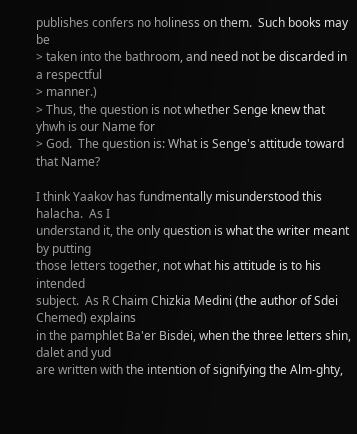publishes confers no holiness on them.  Such books may be
> taken into the bathroom, and need not be discarded in a respectful
> manner.)
> Thus, the question is not whether Senge knew that yhwh is our Name for
> God.  The question is: What is Senge's attitude toward that Name?

I think Yaakov has fundmentally misunderstood this halacha.  As I
understand it, the only question is what the writer meant by putting
those letters together, not what his attitude is to his intended
subject.  As R Chaim Chizkia Medini (the author of Sdei Chemed) explains
in the pamphlet Ba'er Bisdei, when the three letters shin, dalet and yud
are written with the intention of signifying the Alm-ghty,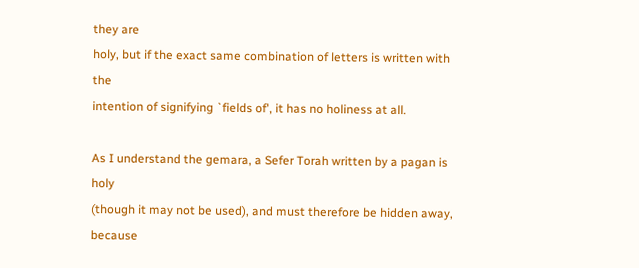they are
holy, but if the exact same combination of letters is written with the
intention of signifying `fields of', it has no holiness at all.

As I understand the gemara, a Sefer Torah written by a pagan is holy
(though it may not be used), and must therefore be hidden away, because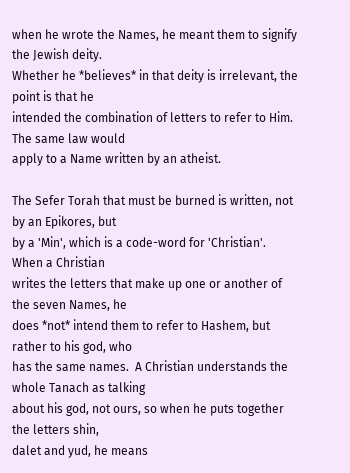when he wrote the Names, he meant them to signify the Jewish deity.
Whether he *believes* in that deity is irrelevant, the point is that he
intended the combination of letters to refer to Him.  The same law would
apply to a Name written by an atheist.

The Sefer Torah that must be burned is written, not by an Epikores, but
by a 'Min', which is a code-word for 'Christian'.  When a Christian
writes the letters that make up one or another of the seven Names, he
does *not* intend them to refer to Hashem, but rather to his god, who
has the same names.  A Christian understands the whole Tanach as talking
about his god, not ours, so when he puts together the letters shin,
dalet and yud, he means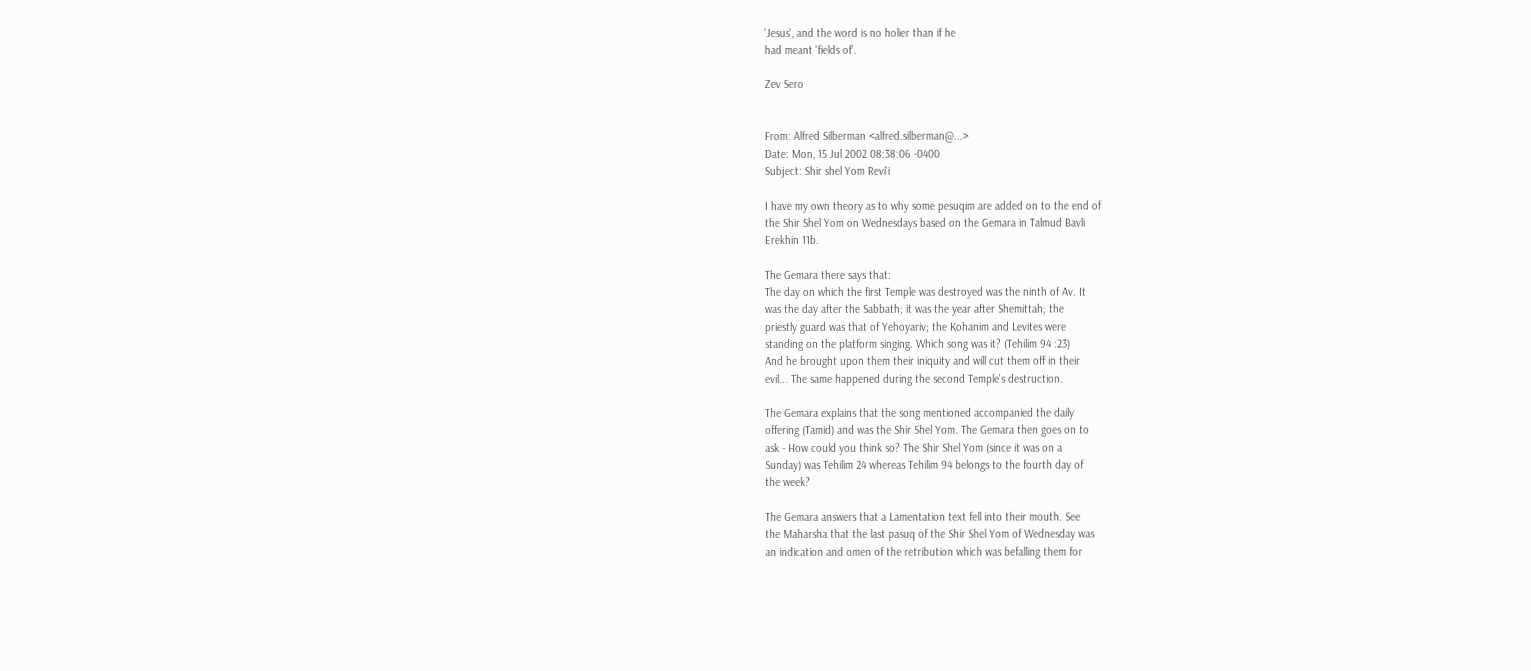'Jesus', and the word is no holier than if he
had meant 'fields of'.

Zev Sero


From: Alfred Silberman <alfred.silberman@...>
Date: Mon, 15 Jul 2002 08:38:06 -0400
Subject: Shir shel Yom Revi'i

I have my own theory as to why some pesuqim are added on to the end of
the Shir Shel Yom on Wednesdays based on the Gemara in Talmud Bavli
Erekhin 11b.

The Gemara there says that:
The day on which the first Temple was destroyed was the ninth of Av. It
was the day after the Sabbath; it was the year after Shemittah; the
priestly guard was that of Yehoyariv; the Kohanim and Levites were
standing on the platform singing. Which song was it? (Tehilim 94 :23)
And he brought upon them their iniquity and will cut them off in their
evil... The same happened during the second Temple's destruction.

The Gemara explains that the song mentioned accompanied the daily
offering (Tamid) and was the Shir Shel Yom. The Gemara then goes on to
ask - How could you think so? The Shir Shel Yom (since it was on a
Sunday) was Tehilim 24 whereas Tehilim 94 belongs to the fourth day of
the week?

The Gemara answers that a Lamentation text fell into their mouth. See
the Maharsha that the last pasuq of the Shir Shel Yom of Wednesday was
an indication and omen of the retribution which was befalling them for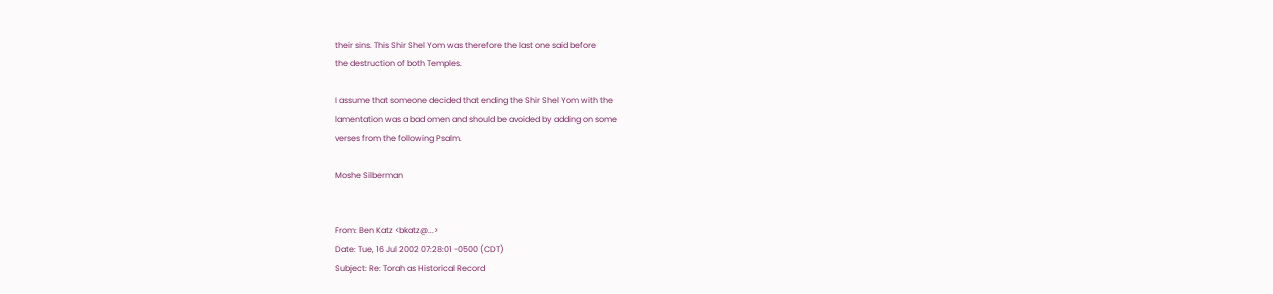their sins. This Shir Shel Yom was therefore the last one said before
the destruction of both Temples.

I assume that someone decided that ending the Shir Shel Yom with the
lamentation was a bad omen and should be avoided by adding on some
verses from the following Psalm.

Moshe Silberman


From: Ben Katz <bkatz@...>
Date: Tue, 16 Jul 2002 07:28:01 -0500 (CDT)
Subject: Re: Torah as Historical Record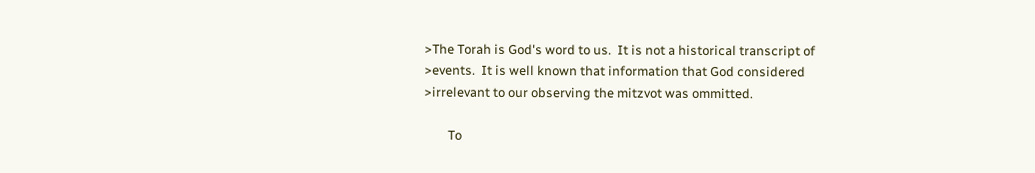>The Torah is God's word to us.  It is not a historical transcript of
>events.  It is well known that information that God considered
>irrelevant to our observing the mitzvot was ommitted.

        To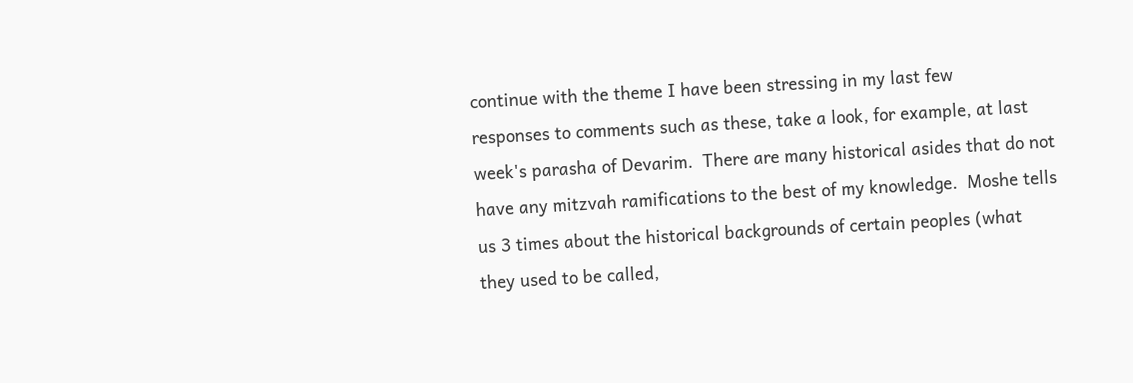continue with the theme I have been stressing in my last few
responses to comments such as these, take a look, for example, at last
week's parasha of Devarim.  There are many historical asides that do not
have any mitzvah ramifications to the best of my knowledge.  Moshe tells
us 3 times about the historical backgrounds of certain peoples (what
they used to be called,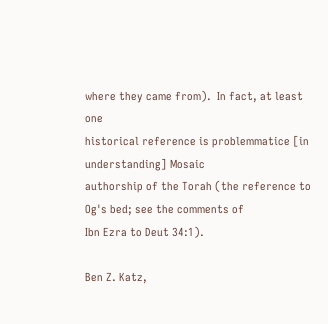where they came from).  In fact, at least one
historical reference is problemmatice [in understanding] Mosaic
authorship of the Torah (the reference to Og's bed; see the comments of
Ibn Ezra to Deut 34:1).

Ben Z. Katz,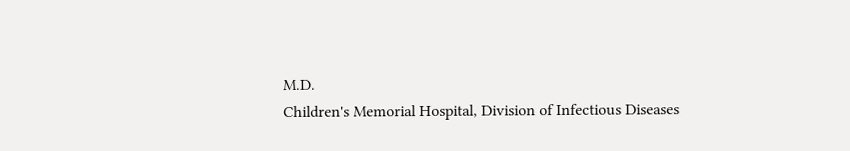M.D.
Children's Memorial Hospital, Division of Infectious Diseases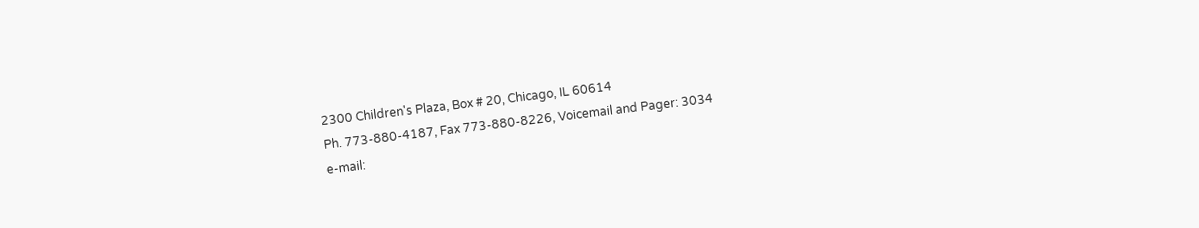2300 Children's Plaza, Box # 20, Chicago, IL 60614
Ph. 773-880-4187, Fax 773-880-8226, Voicemail and Pager: 3034
e-mail: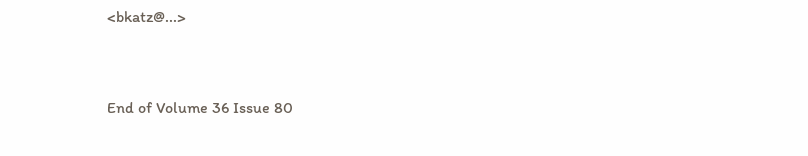<bkatz@...>


End of Volume 36 Issue 80